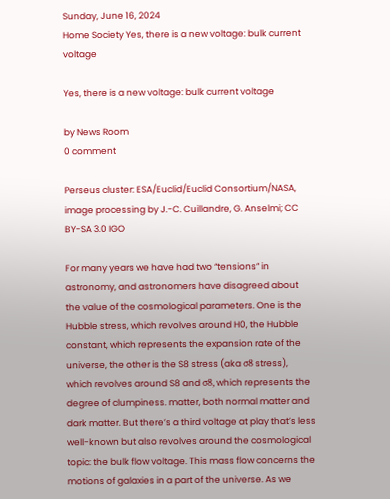Sunday, June 16, 2024
Home Society Yes, there is a new voltage: bulk current voltage

Yes, there is a new voltage: bulk current voltage

by News Room
0 comment

Perseus cluster: ESA/Euclid/Euclid Consortium/NASA, image processing by J.-C. Cuillandre, G. Anselmi; CC BY-SA 3.0 IGO

For many years we have had two “tensions” in astronomy, and astronomers have disagreed about the value of the cosmological parameters. One is the Hubble stress, which revolves around H0, the Hubble constant, which represents the expansion rate of the universe, the other is the S8 stress (aka σ8 stress), which revolves around S8 and σ8, which represents the degree of clumpiness. matter, both normal matter and dark matter. But there’s a third voltage at play that’s less well-known but also revolves around the cosmological topic: the bulk flow voltage. This mass flow concerns the motions of galaxies in a part of the universe. As we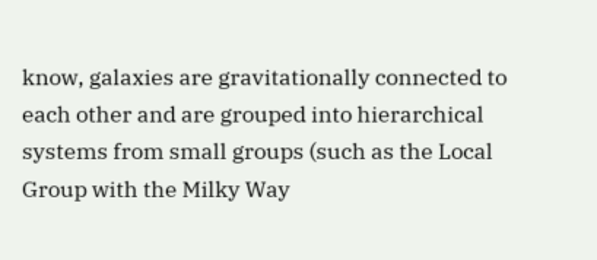know, galaxies are gravitationally connected to each other and are grouped into hierarchical systems from small groups (such as the Local Group with the Milky Way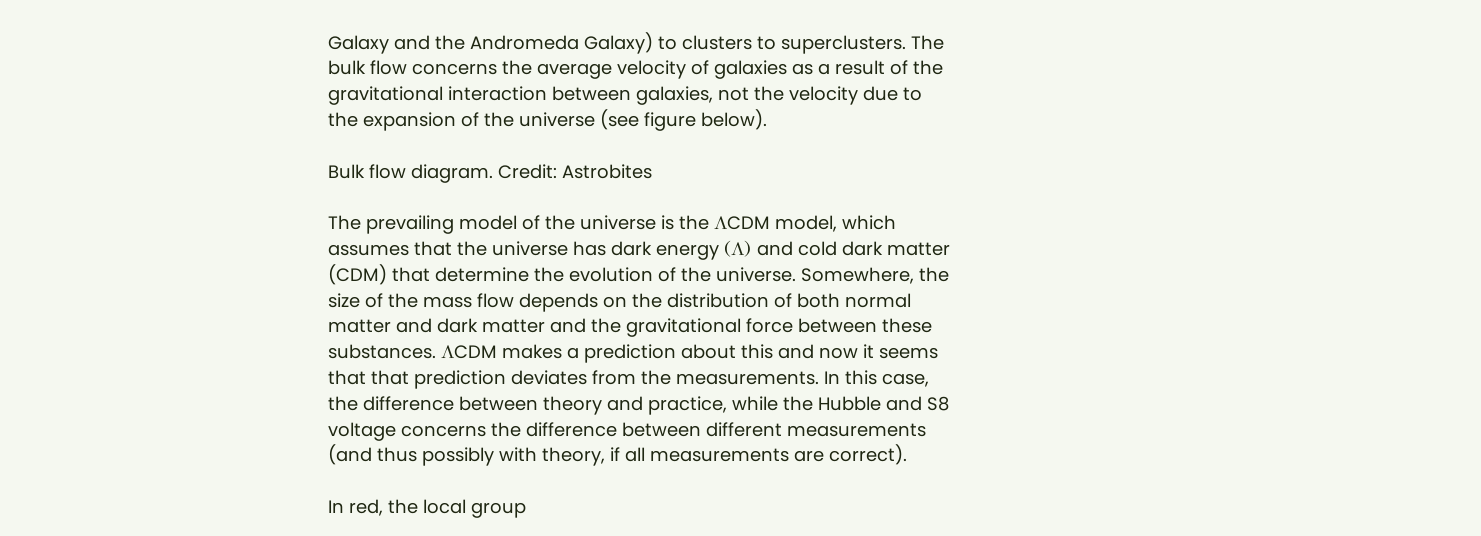Galaxy and the Andromeda Galaxy) to clusters to superclusters. The bulk flow concerns the average velocity of galaxies as a result of the gravitational interaction between galaxies, not the velocity due to the expansion of the universe (see figure below).

Bulk flow diagram. Credit: Astrobites

The prevailing model of the universe is the ΛCDM model, which assumes that the universe has dark energy (Λ) and cold dark matter (CDM) that determine the evolution of the universe. Somewhere, the size of the mass flow depends on the distribution of both normal matter and dark matter and the gravitational force between these substances. ΛCDM makes a prediction about this and now it seems that that prediction deviates from the measurements. In this case, the difference between theory and practice, while the Hubble and S8 voltage concerns the difference between different measurements (and thus possibly with theory, if all measurements are correct).

In red, the local group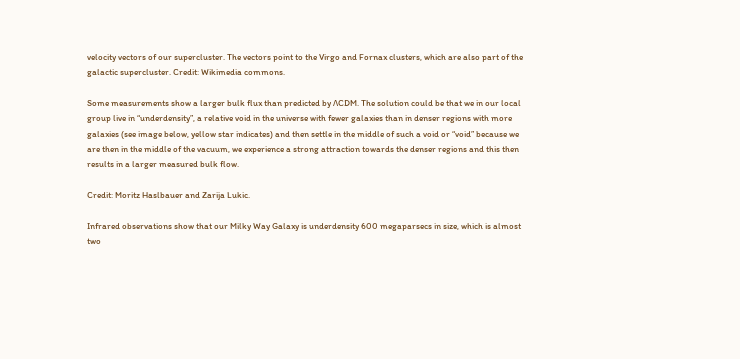velocity vectors of our supercluster. The vectors point to the Virgo and Fornax clusters, which are also part of the galactic supercluster. Credit: Wikimedia commons.

Some measurements show a larger bulk flux than predicted by ΛCDM. The solution could be that we in our local group live in “underdensity”, a relative void in the universe with fewer galaxies than in denser regions with more galaxies (see image below, yellow star indicates) and then settle in the middle of such a void or “void” because we are then in the middle of the vacuum, we experience a strong attraction towards the denser regions and this then results in a larger measured bulk flow.

Credit: Moritz Haslbauer and Zarija Lukic.

Infrared observations show that our Milky Way Galaxy is underdensity 600 megaparsecs in size, which is almost two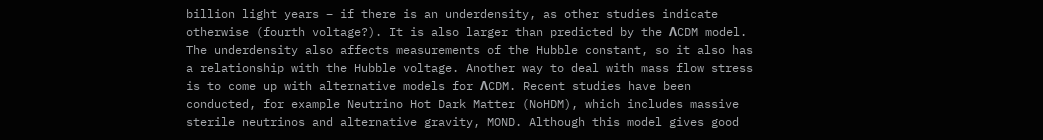billion light years – if there is an underdensity, as other studies indicate otherwise (fourth voltage?). It is also larger than predicted by the ΛCDM model. The underdensity also affects measurements of the Hubble constant, so it also has a relationship with the Hubble voltage. Another way to deal with mass flow stress is to come up with alternative models for ΛCDM. Recent studies have been conducted, for example Neutrino Hot Dark Matter (NoHDM), which includes massive sterile neutrinos and alternative gravity, MOND. Although this model gives good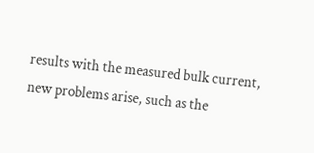results with the measured bulk current, new problems arise, such as the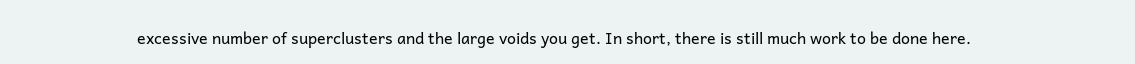excessive number of superclusters and the large voids you get. In short, there is still much work to be done here.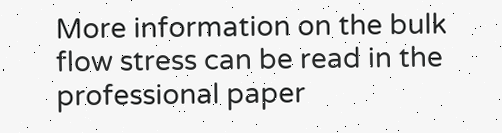More information on the bulk flow stress can be read in the professional paper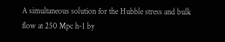A simultaneous solution for the Hubble stress and bulk flow at 250 Mpc h-1 by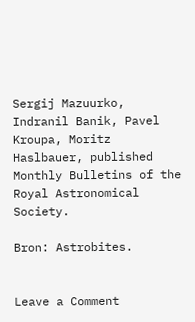Sergij Mazuurko, Indranil Banik, Pavel Kroupa, Moritz Haslbauer, published Monthly Bulletins of the Royal Astronomical Society.

Bron: Astrobites.


Leave a Comment